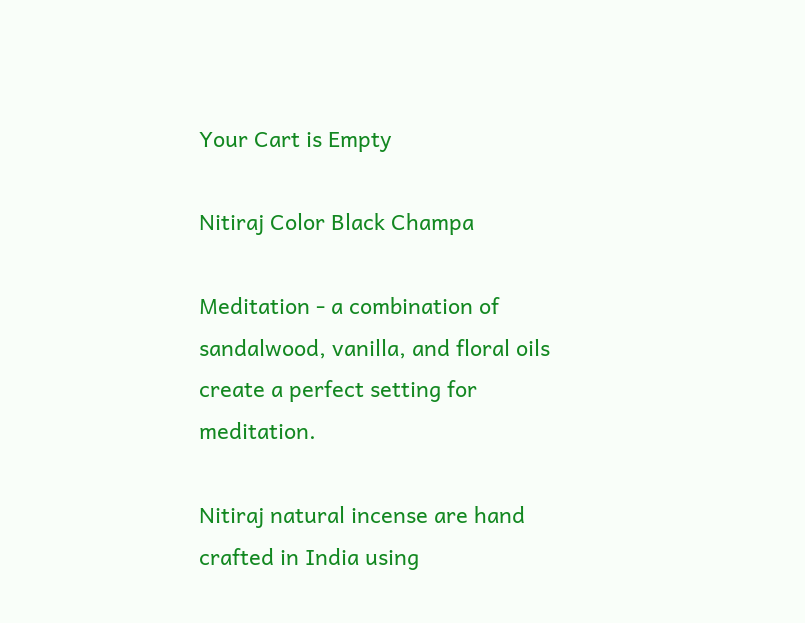Your Cart is Empty

Nitiraj Color Black Champa

Meditation - a combination of sandalwood, vanilla, and floral oils create a perfect setting for meditation.

Nitiraj natural incense are hand crafted in India using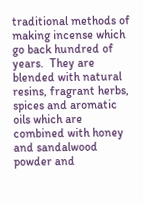traditional methods of making incense which go back hundred of years.  They are blended with natural resins, fragrant herbs, spices and aromatic oils which are combined with honey and sandalwood powder and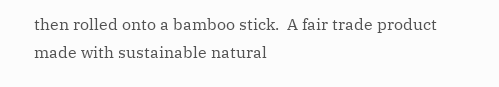then rolled onto a bamboo stick.  A fair trade product made with sustainable natural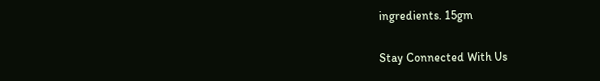ingredients. 15gm

Stay Connected With Us